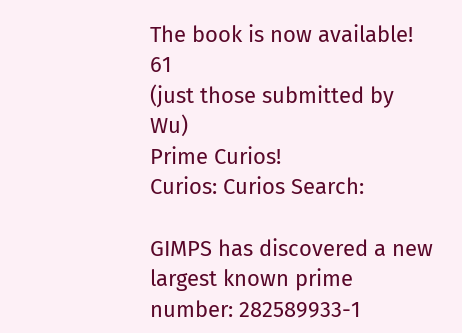The book is now available! 61
(just those submitted by Wu)
Prime Curios!
Curios: Curios Search:

GIMPS has discovered a new largest known prime number: 282589933-1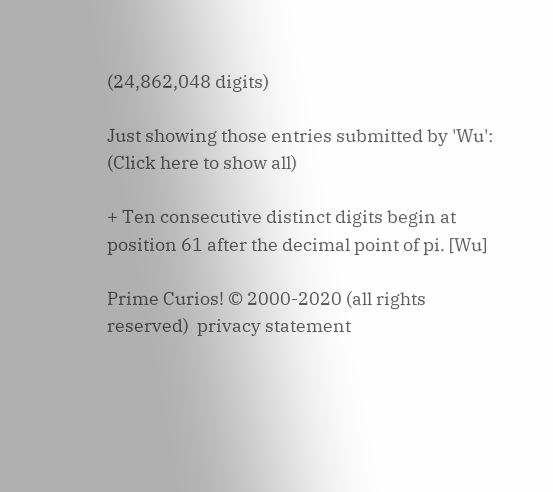(24,862,048 digits)

Just showing those entries submitted by 'Wu': (Click here to show all)

+ Ten consecutive distinct digits begin at position 61 after the decimal point of pi. [Wu]

Prime Curios! © 2000-2020 (all rights reserved)  privacy statement